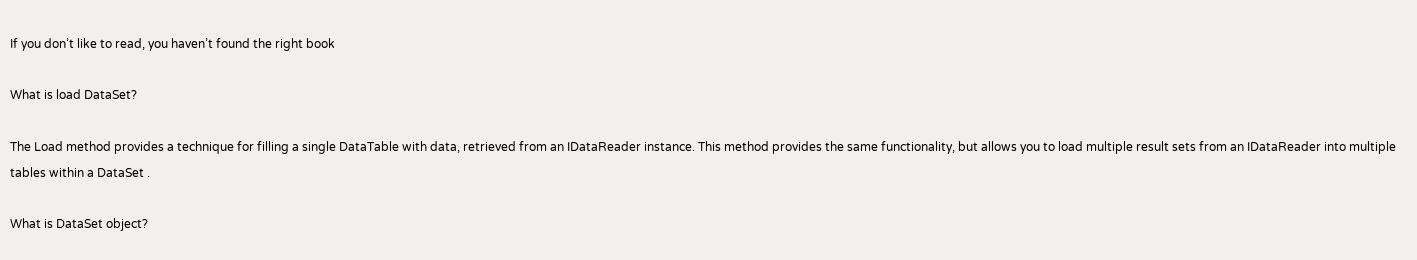If you don’t like to read, you haven’t found the right book

What is load DataSet?

The Load method provides a technique for filling a single DataTable with data, retrieved from an IDataReader instance. This method provides the same functionality, but allows you to load multiple result sets from an IDataReader into multiple tables within a DataSet .

What is DataSet object?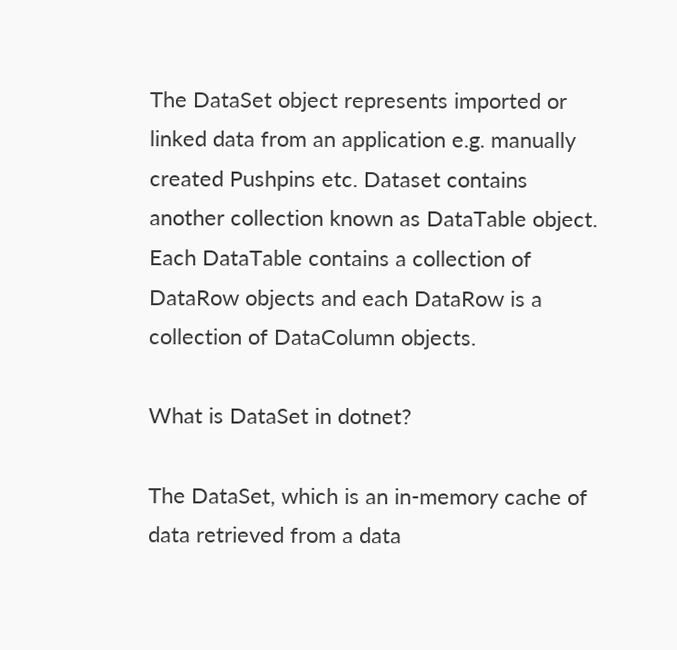The DataSet object represents imported or linked data from an application e.g. manually created Pushpins etc. Dataset contains another collection known as DataTable object. Each DataTable contains a collection of DataRow objects and each DataRow is a collection of DataColumn objects.

What is DataSet in dotnet?

The DataSet, which is an in-memory cache of data retrieved from a data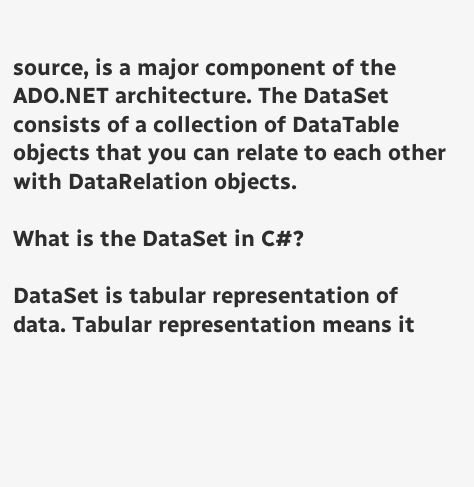source, is a major component of the ADO.NET architecture. The DataSet consists of a collection of DataTable objects that you can relate to each other with DataRelation objects.

What is the DataSet in C#?

DataSet is tabular representation of data. Tabular representation means it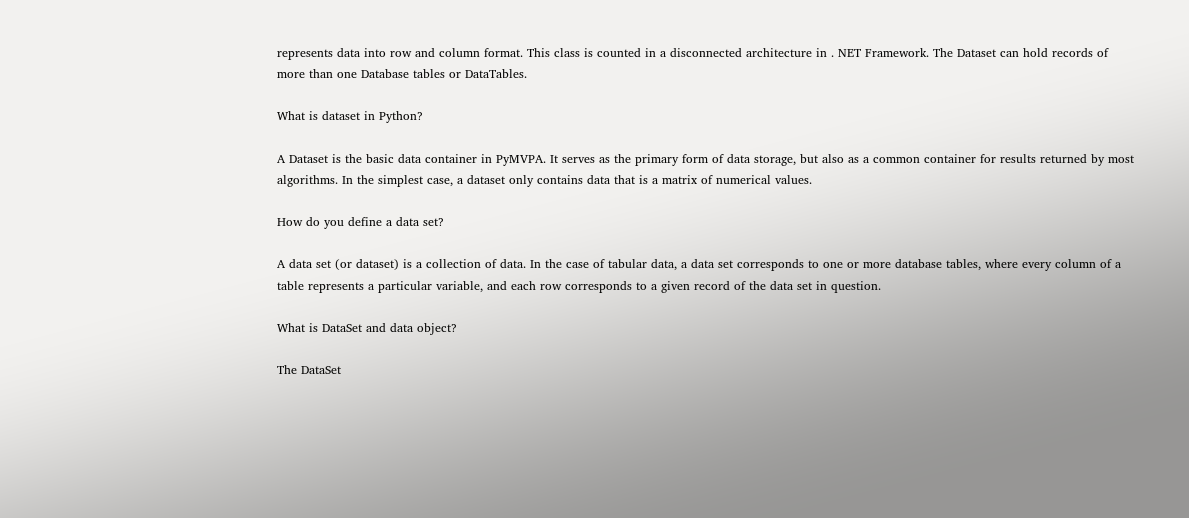represents data into row and column format. This class is counted in a disconnected architecture in . NET Framework. The Dataset can hold records of more than one Database tables or DataTables.

What is dataset in Python?

A Dataset is the basic data container in PyMVPA. It serves as the primary form of data storage, but also as a common container for results returned by most algorithms. In the simplest case, a dataset only contains data that is a matrix of numerical values.

How do you define a data set?

A data set (or dataset) is a collection of data. In the case of tabular data, a data set corresponds to one or more database tables, where every column of a table represents a particular variable, and each row corresponds to a given record of the data set in question.

What is DataSet and data object?

The DataSet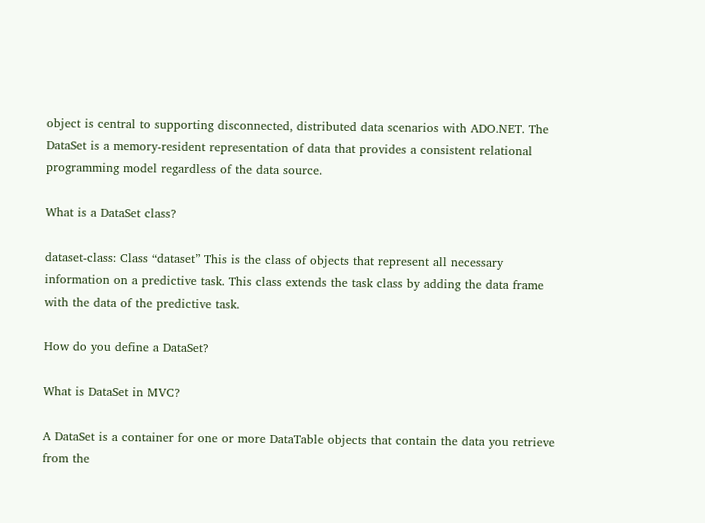object is central to supporting disconnected, distributed data scenarios with ADO.NET. The DataSet is a memory-resident representation of data that provides a consistent relational programming model regardless of the data source.

What is a DataSet class?

dataset-class: Class “dataset” This is the class of objects that represent all necessary information on a predictive task. This class extends the task class by adding the data frame with the data of the predictive task.

How do you define a DataSet?

What is DataSet in MVC?

A DataSet is a container for one or more DataTable objects that contain the data you retrieve from the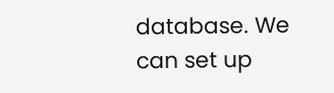database. We can set up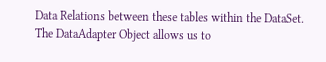Data Relations between these tables within the DataSet. The DataAdapter Object allows us to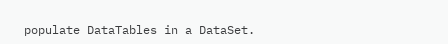populate DataTables in a DataSet.